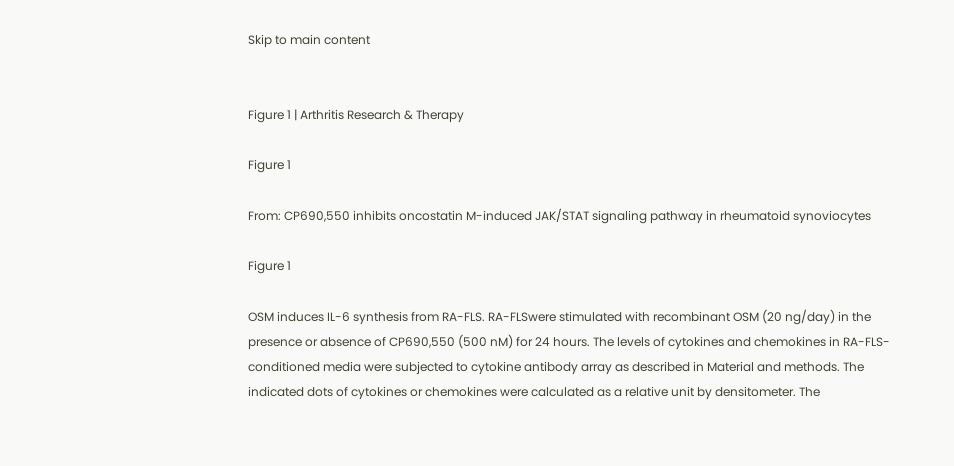Skip to main content


Figure 1 | Arthritis Research & Therapy

Figure 1

From: CP690,550 inhibits oncostatin M-induced JAK/STAT signaling pathway in rheumatoid synoviocytes

Figure 1

OSM induces IL-6 synthesis from RA-FLS. RA-FLSwere stimulated with recombinant OSM (20 ng/day) in the presence or absence of CP690,550 (500 nM) for 24 hours. The levels of cytokines and chemokines in RA-FLS-conditioned media were subjected to cytokine antibody array as described in Material and methods. The indicated dots of cytokines or chemokines were calculated as a relative unit by densitometer. The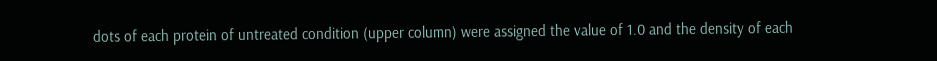dots of each protein of untreated condition (upper column) were assigned the value of 1.0 and the density of each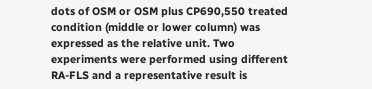dots of OSM or OSM plus CP690,550 treated condition (middle or lower column) was expressed as the relative unit. Two experiments were performed using different RA-FLS and a representative result is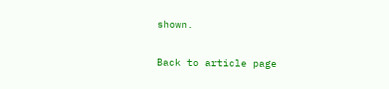shown.

Back to article page